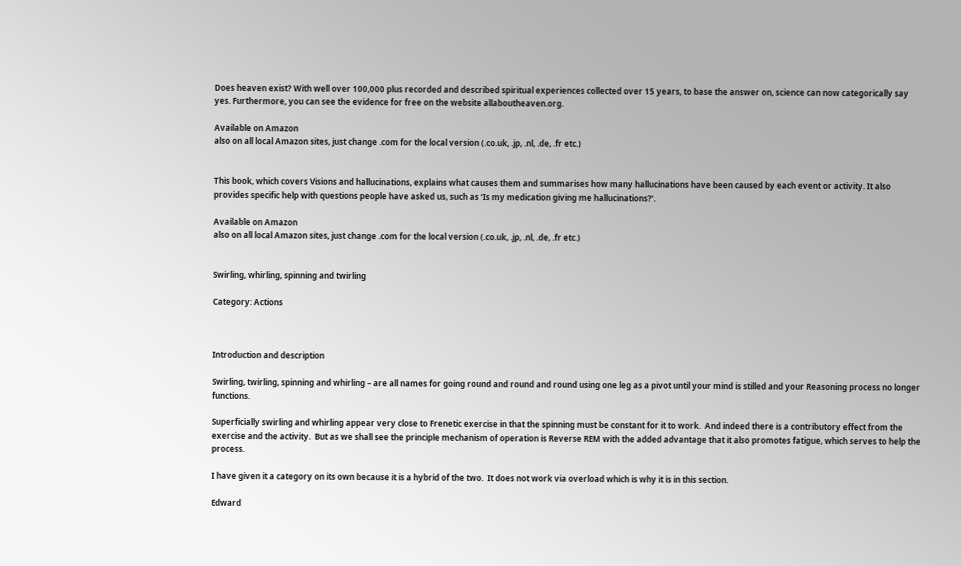Does heaven exist? With well over 100,000 plus recorded and described spiritual experiences collected over 15 years, to base the answer on, science can now categorically say yes. Furthermore, you can see the evidence for free on the website allaboutheaven.org.

Available on Amazon
also on all local Amazon sites, just change .com for the local version (.co.uk, .jp, .nl, .de, .fr etc.)


This book, which covers Visions and hallucinations, explains what causes them and summarises how many hallucinations have been caused by each event or activity. It also provides specific help with questions people have asked us, such as ‘Is my medication giving me hallucinations?’.

Available on Amazon
also on all local Amazon sites, just change .com for the local version (.co.uk, .jp, .nl, .de, .fr etc.)


Swirling, whirling, spinning and twirling

Category: Actions



Introduction and description

Swirling, twirling, spinning and whirling – are all names for going round and round and round using one leg as a pivot until your mind is stilled and your Reasoning process no longer functions.

Superficially swirling and whirling appear very close to Frenetic exercise in that the spinning must be constant for it to work.  And indeed there is a contributory effect from the exercise and the activity.  But as we shall see the principle mechanism of operation is Reverse REM with the added advantage that it also promotes fatigue, which serves to help the process.

I have given it a category on its own because it is a hybrid of the two.  It does not work via overload which is why it is in this section.

Edward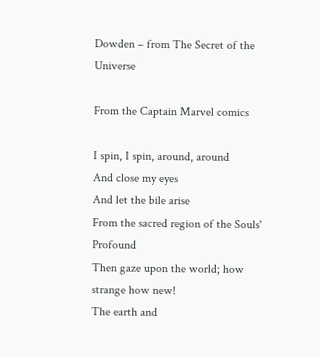Dowden – from The Secret of the Universe

From the Captain Marvel comics

I spin, I spin, around, around
And close my eyes
And let the bile arise
From the sacred region of the Souls' Profound
Then gaze upon the world; how strange how new!
The earth and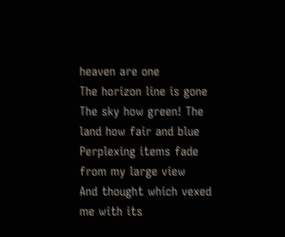heaven are one
The horizon line is gone
The sky how green! The land how fair and blue
Perplexing items fade from my large view
And thought which vexed me with its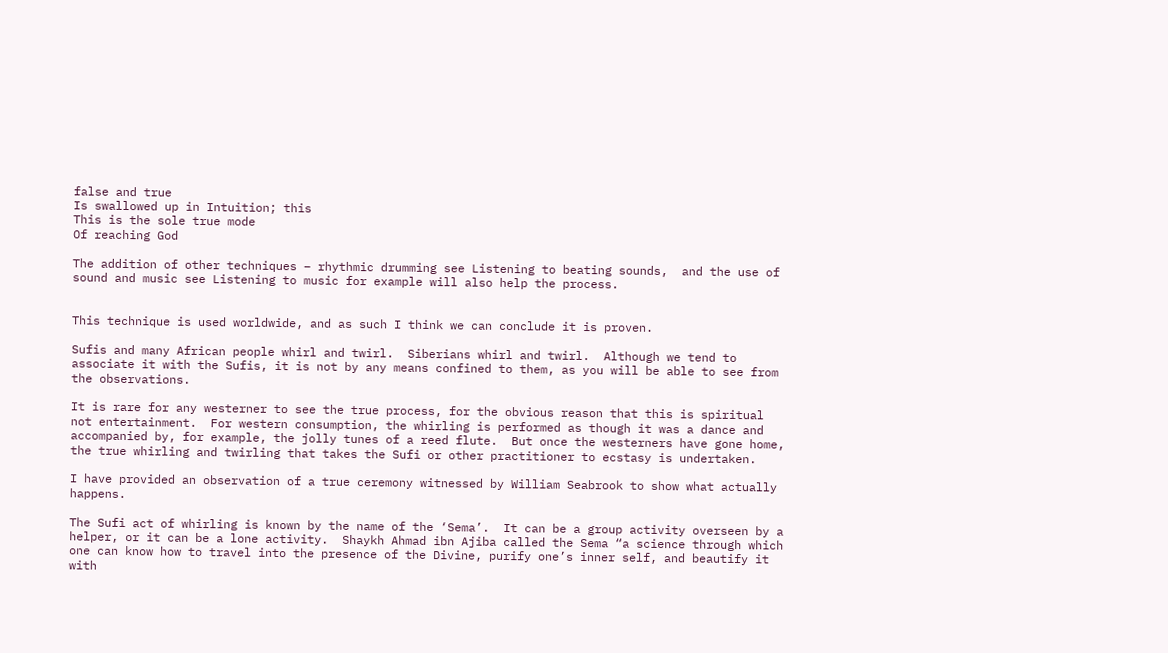false and true
Is swallowed up in Intuition; this
This is the sole true mode
Of reaching God

The addition of other techniques – rhythmic drumming see Listening to beating sounds,  and the use of sound and music see Listening to music for example will also help the process.


This technique is used worldwide, and as such I think we can conclude it is proven.

Sufis and many African people whirl and twirl.  Siberians whirl and twirl.  Although we tend to associate it with the Sufis, it is not by any means confined to them, as you will be able to see from the observations.

It is rare for any westerner to see the true process, for the obvious reason that this is spiritual not entertainment.  For western consumption, the whirling is performed as though it was a dance and accompanied by, for example, the jolly tunes of a reed flute.  But once the westerners have gone home, the true whirling and twirling that takes the Sufi or other practitioner to ecstasy is undertaken.

I have provided an observation of a true ceremony witnessed by William Seabrook to show what actually happens.

The Sufi act of whirling is known by the name of the ‘Sema’.  It can be a group activity overseen by a helper, or it can be a lone activity.  Shaykh Ahmad ibn Ajiba called the Sema “a science through which one can know how to travel into the presence of the Divine, purify one’s inner self, and beautify it with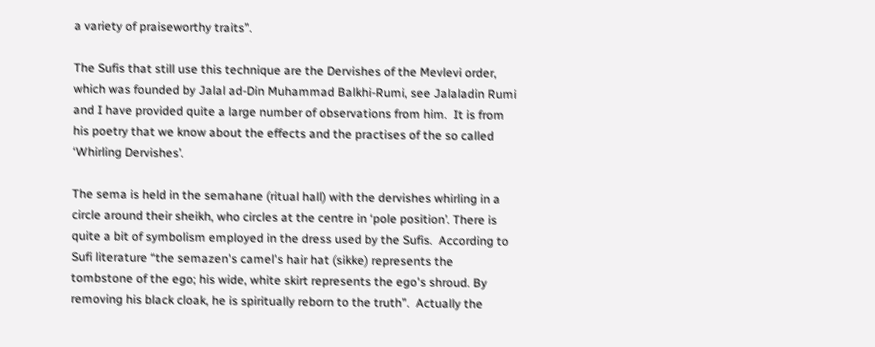a variety of praiseworthy traits”.

The Sufis that still use this technique are the Dervishes of the Mevlevi order, which was founded by Jalal ad-Din Muhammad Balkhi-Rumi, see Jalaladin Rumi and I have provided quite a large number of observations from him.  It is from his poetry that we know about the effects and the practises of the so called ‘Whirling Dervishes’.

The sema is held in the semahane (ritual hall) with the dervishes whirling in a circle around their sheikh, who circles at the centre in ‘pole position’. There is quite a bit of symbolism employed in the dress used by the Sufis.  According to Sufi literature “the semazen's camel's hair hat (sikke) represents the tombstone of the ego; his wide, white skirt represents the ego's shroud. By removing his black cloak, he is spiritually reborn to the truth”.  Actually the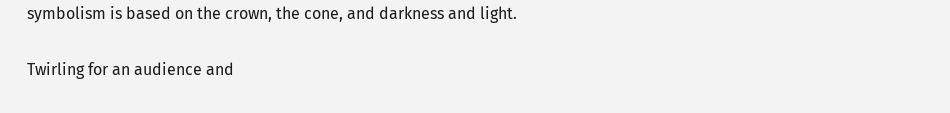symbolism is based on the crown, the cone, and darkness and light.

Twirling for an audience and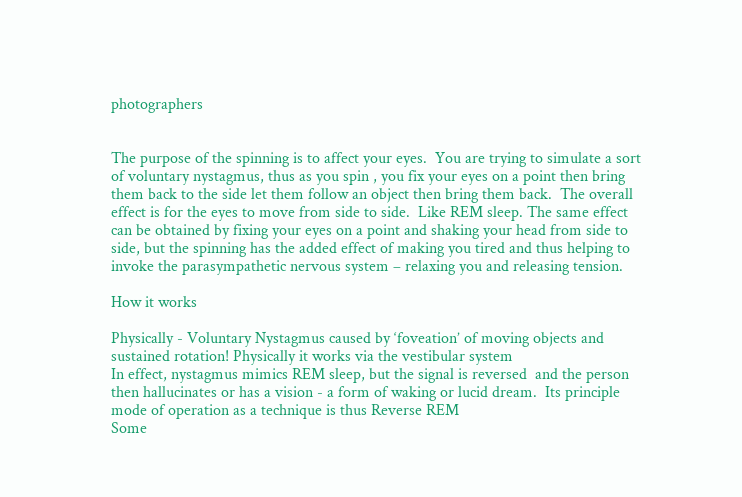photographers


The purpose of the spinning is to affect your eyes.  You are trying to simulate a sort of voluntary nystagmus, thus as you spin , you fix your eyes on a point then bring them back to the side let them follow an object then bring them back.  The overall effect is for the eyes to move from side to side.  Like REM sleep. The same effect can be obtained by fixing your eyes on a point and shaking your head from side to side, but the spinning has the added effect of making you tired and thus helping to invoke the parasympathetic nervous system – relaxing you and releasing tension.

How it works

Physically - Voluntary Nystagmus caused by ‘foveation’ of moving objects and sustained rotation! Physically it works via the vestibular system
In effect, nystagmus mimics REM sleep, but the signal is reversed  and the person then hallucinates or has a vision - a form of waking or lucid dream.  Its principle mode of operation as a technique is thus Reverse REM
Some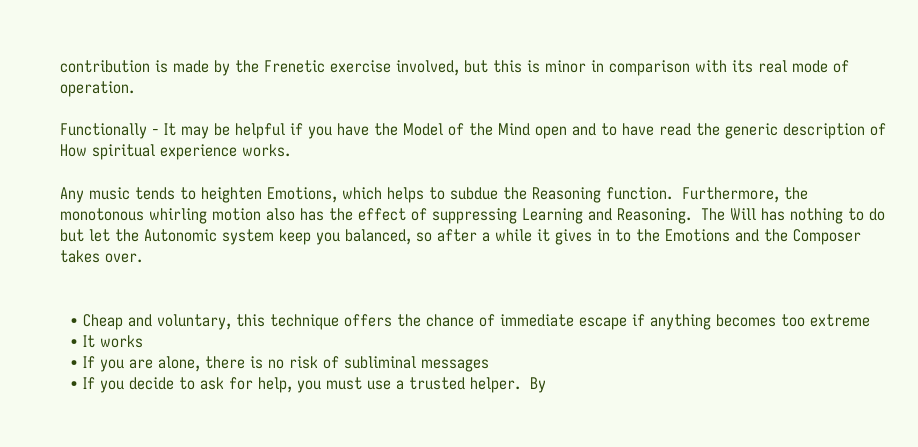contribution is made by the Frenetic exercise involved, but this is minor in comparison with its real mode of operation.

Functionally - It may be helpful if you have the Model of the Mind open and to have read the generic description of How spiritual experience works.

Any music tends to heighten Emotions, which helps to subdue the Reasoning function.  Furthermore, the monotonous whirling motion also has the effect of suppressing Learning and Reasoning.  The Will has nothing to do but let the Autonomic system keep you balanced, so after a while it gives in to the Emotions and the Composer takes over.


  • Cheap and voluntary, this technique offers the chance of immediate escape if anything becomes too extreme
  • It works
  • If you are alone, there is no risk of subliminal messages
  • If you decide to ask for help, you must use a trusted helper.  By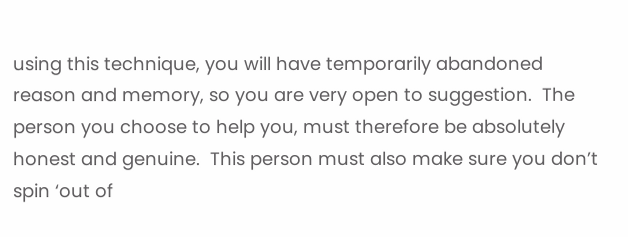using this technique, you will have temporarily abandoned reason and memory, so you are very open to suggestion.  The person you choose to help you, must therefore be absolutely honest and genuine.  This person must also make sure you don’t spin ‘out of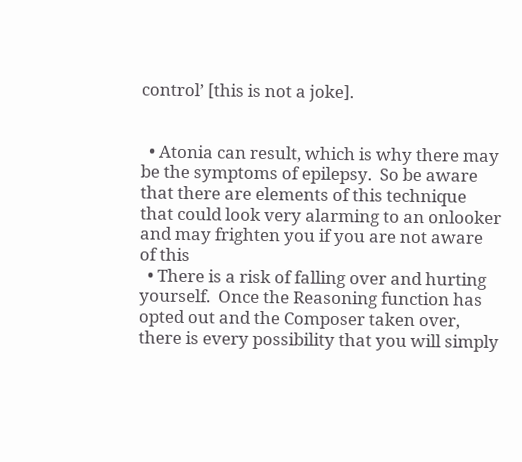control’ [this is not a joke].


  • Atonia can result, which is why there may be the symptoms of epilepsy.  So be aware that there are elements of this technique that could look very alarming to an onlooker and may frighten you if you are not aware of this
  • There is a risk of falling over and hurting yourself.  Once the Reasoning function has opted out and the Composer taken over, there is every possibility that you will simply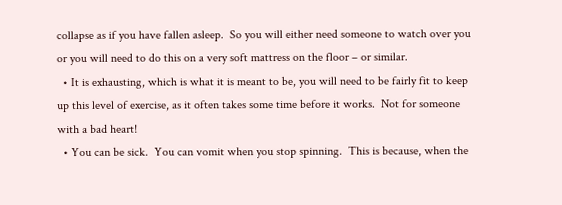collapse as if you have fallen asleep.  So you will either need someone to watch over you or you will need to do this on a very soft mattress on the floor – or similar.
  • It is exhausting, which is what it is meant to be, you will need to be fairly fit to keep up this level of exercise, as it often takes some time before it works.  Not for someone with a bad heart!
  • You can be sick.  You can vomit when you stop spinning.  This is because, when the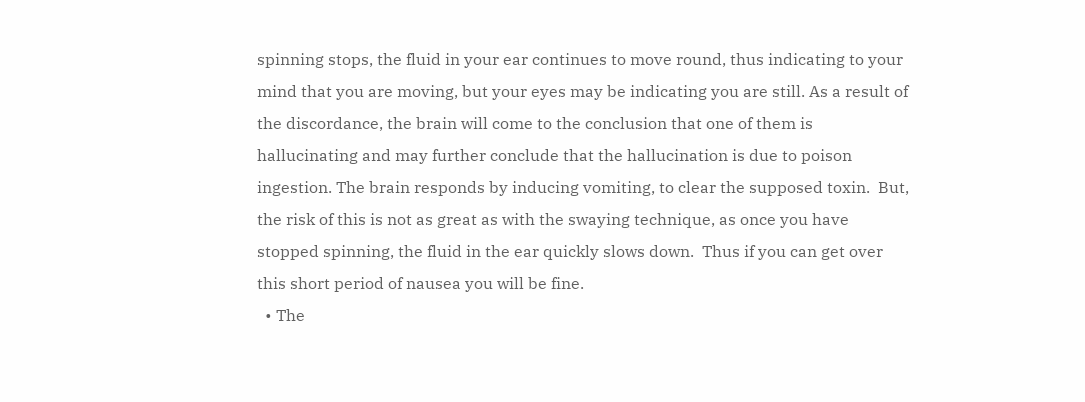spinning stops, the fluid in your ear continues to move round, thus indicating to your mind that you are moving, but your eyes may be indicating you are still. As a result of the discordance, the brain will come to the conclusion that one of them is hallucinating and may further conclude that the hallucination is due to poison ingestion. The brain responds by inducing vomiting, to clear the supposed toxin.  But, the risk of this is not as great as with the swaying technique, as once you have stopped spinning, the fluid in the ear quickly slows down.  Thus if you can get over this short period of nausea you will be fine.
  • The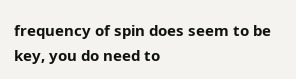frequency of spin does seem to be key, you do need to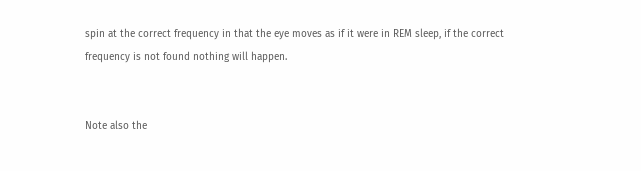spin at the correct frequency in that the eye moves as if it were in REM sleep, if the correct frequency is not found nothing will happen.


Note also the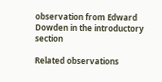observation from Edward Dowden in the introductory section

Related observations